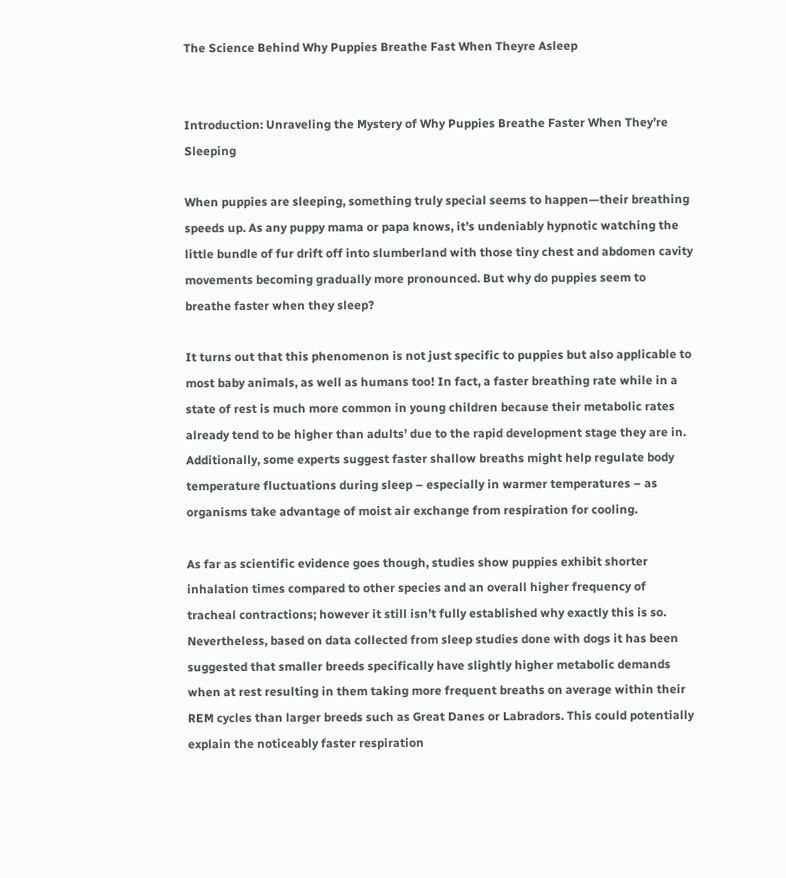The Science Behind Why Puppies Breathe Fast When Theyre Asleep


Introduction: Unraveling the Mystery of Why Puppies Breathe Faster When They’re Sleeping

When puppies are sleeping, something truly special seems to happen—their breathing speeds up. As any puppy mama or papa knows, it’s undeniably hypnotic watching the little bundle of fur drift off into slumberland with those tiny chest and abdomen cavity movements becoming gradually more pronounced. But why do puppies seem to breathe faster when they sleep?

It turns out that this phenomenon is not just specific to puppies but also applicable to most baby animals, as well as humans too! In fact, a faster breathing rate while in a state of rest is much more common in young children because their metabolic rates already tend to be higher than adults’ due to the rapid development stage they are in. Additionally, some experts suggest faster shallow breaths might help regulate body temperature fluctuations during sleep – especially in warmer temperatures – as organisms take advantage of moist air exchange from respiration for cooling.

As far as scientific evidence goes though, studies show puppies exhibit shorter inhalation times compared to other species and an overall higher frequency of tracheal contractions; however it still isn’t fully established why exactly this is so. Nevertheless, based on data collected from sleep studies done with dogs it has been suggested that smaller breeds specifically have slightly higher metabolic demands when at rest resulting in them taking more frequent breaths on average within their REM cycles than larger breeds such as Great Danes or Labradors. This could potentially explain the noticeably faster respiration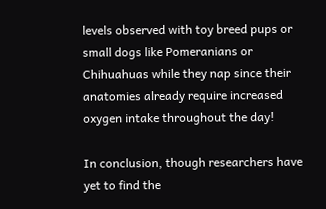levels observed with toy breed pups or small dogs like Pomeranians or Chihuahuas while they nap since their anatomies already require increased oxygen intake throughout the day!

In conclusion, though researchers have yet to find the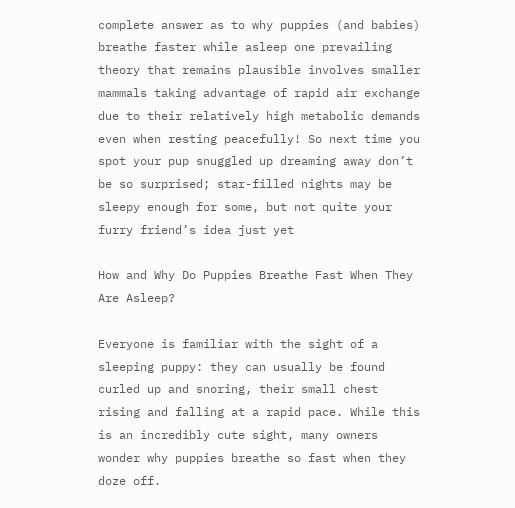complete answer as to why puppies (and babies) breathe faster while asleep one prevailing theory that remains plausible involves smaller mammals taking advantage of rapid air exchange due to their relatively high metabolic demands even when resting peacefully! So next time you spot your pup snuggled up dreaming away don’t be so surprised; star-filled nights may be sleepy enough for some, but not quite your furry friend’s idea just yet

How and Why Do Puppies Breathe Fast When They Are Asleep?

Everyone is familiar with the sight of a sleeping puppy: they can usually be found curled up and snoring, their small chest rising and falling at a rapid pace. While this is an incredibly cute sight, many owners wonder why puppies breathe so fast when they doze off.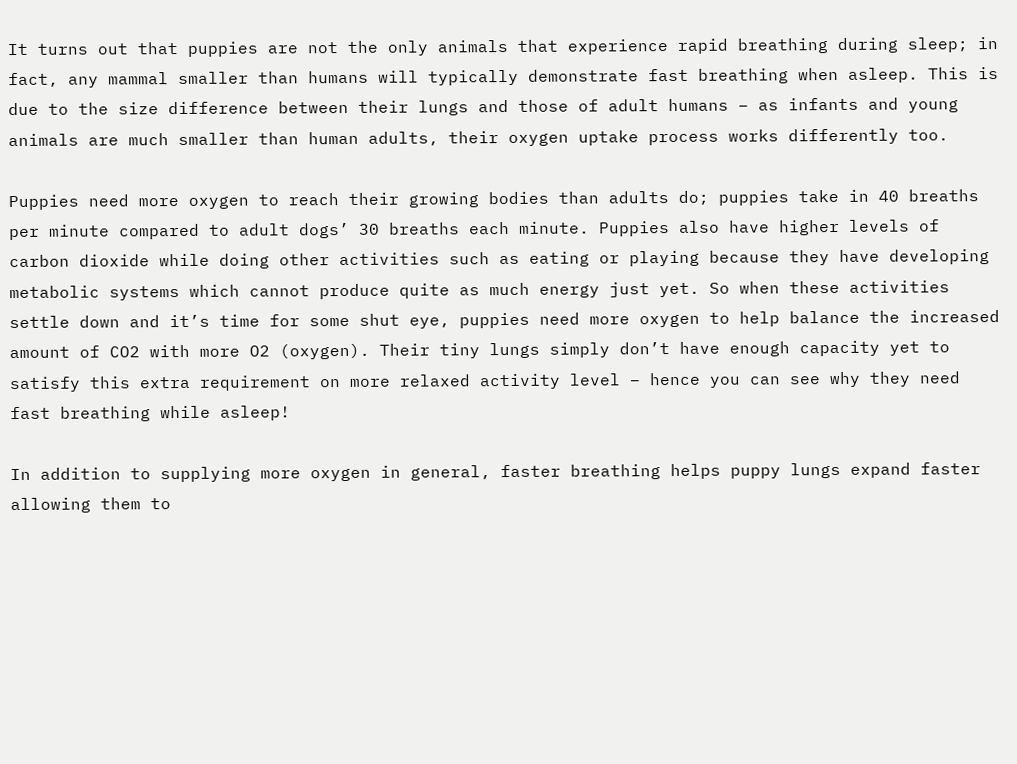It turns out that puppies are not the only animals that experience rapid breathing during sleep; in fact, any mammal smaller than humans will typically demonstrate fast breathing when asleep. This is due to the size difference between their lungs and those of adult humans – as infants and young animals are much smaller than human adults, their oxygen uptake process works differently too.

Puppies need more oxygen to reach their growing bodies than adults do; puppies take in 40 breaths per minute compared to adult dogs’ 30 breaths each minute. Puppies also have higher levels of carbon dioxide while doing other activities such as eating or playing because they have developing metabolic systems which cannot produce quite as much energy just yet. So when these activities settle down and it’s time for some shut eye, puppies need more oxygen to help balance the increased amount of CO2 with more O2 (oxygen). Their tiny lungs simply don’t have enough capacity yet to satisfy this extra requirement on more relaxed activity level – hence you can see why they need fast breathing while asleep!

In addition to supplying more oxygen in general, faster breathing helps puppy lungs expand faster allowing them to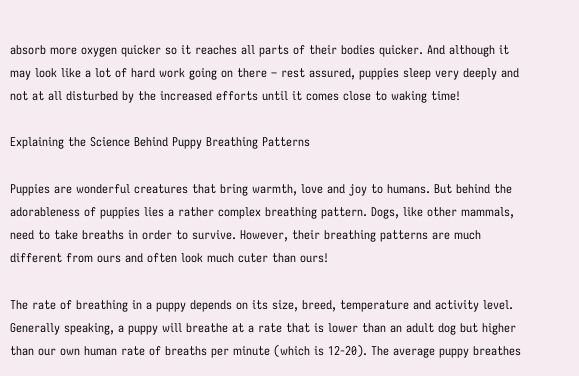absorb more oxygen quicker so it reaches all parts of their bodies quicker. And although it may look like a lot of hard work going on there – rest assured, puppies sleep very deeply and not at all disturbed by the increased efforts until it comes close to waking time!

Explaining the Science Behind Puppy Breathing Patterns

Puppies are wonderful creatures that bring warmth, love and joy to humans. But behind the adorableness of puppies lies a rather complex breathing pattern. Dogs, like other mammals, need to take breaths in order to survive. However, their breathing patterns are much different from ours and often look much cuter than ours!

The rate of breathing in a puppy depends on its size, breed, temperature and activity level. Generally speaking, a puppy will breathe at a rate that is lower than an adult dog but higher than our own human rate of breaths per minute (which is 12-20). The average puppy breathes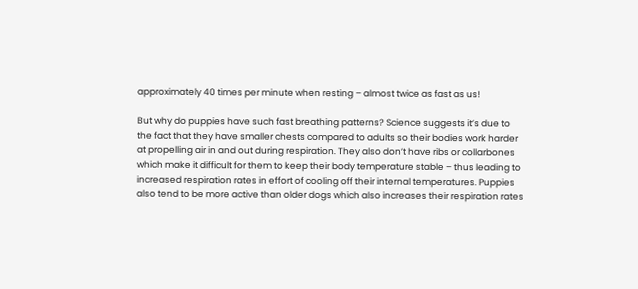approximately 40 times per minute when resting – almost twice as fast as us!

But why do puppies have such fast breathing patterns? Science suggests it’s due to the fact that they have smaller chests compared to adults so their bodies work harder at propelling air in and out during respiration. They also don’t have ribs or collarbones which make it difficult for them to keep their body temperature stable – thus leading to increased respiration rates in effort of cooling off their internal temperatures. Puppies also tend to be more active than older dogs which also increases their respiration rates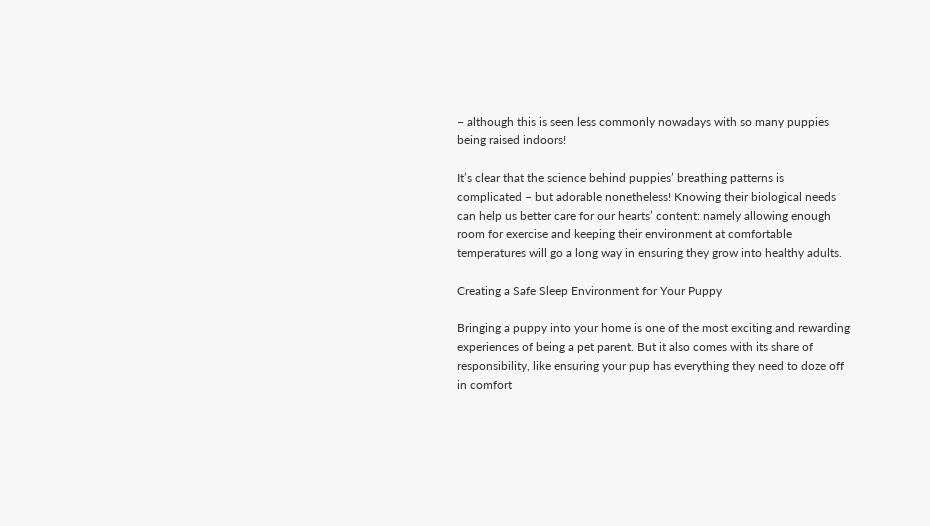– although this is seen less commonly nowadays with so many puppies being raised indoors!

It’s clear that the science behind puppies’ breathing patterns is complicated – but adorable nonetheless! Knowing their biological needs can help us better care for our hearts’ content: namely allowing enough room for exercise and keeping their environment at comfortable temperatures will go a long way in ensuring they grow into healthy adults.

Creating a Safe Sleep Environment for Your Puppy

Bringing a puppy into your home is one of the most exciting and rewarding experiences of being a pet parent. But it also comes with its share of responsibility, like ensuring your pup has everything they need to doze off in comfort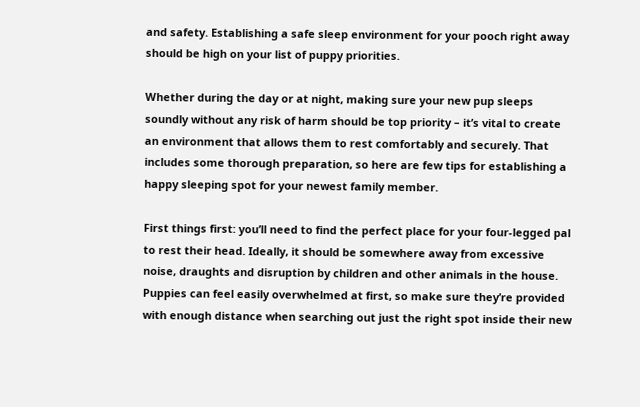and safety. Establishing a safe sleep environment for your pooch right away should be high on your list of puppy priorities.

Whether during the day or at night, making sure your new pup sleeps soundly without any risk of harm should be top priority – it’s vital to create an environment that allows them to rest comfortably and securely. That includes some thorough preparation, so here are few tips for establishing a happy sleeping spot for your newest family member.

First things first: you’ll need to find the perfect place for your four-legged pal to rest their head. Ideally, it should be somewhere away from excessive noise, draughts and disruption by children and other animals in the house. Puppies can feel easily overwhelmed at first, so make sure they’re provided with enough distance when searching out just the right spot inside their new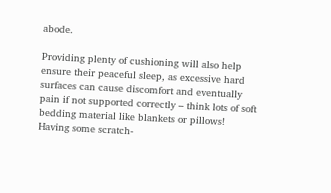abode.

Providing plenty of cushioning will also help ensure their peaceful sleep, as excessive hard surfaces can cause discomfort and eventually pain if not supported correctly – think lots of soft bedding material like blankets or pillows! Having some scratch-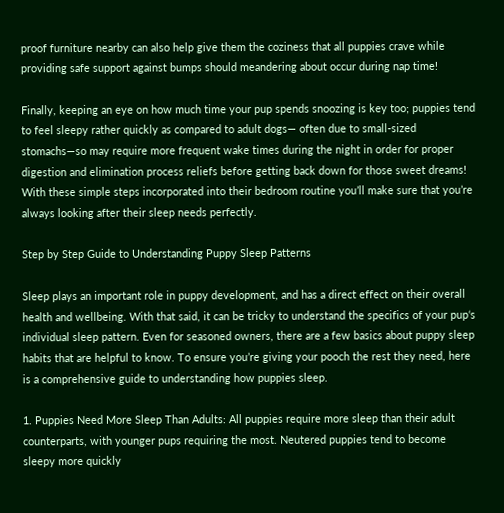proof furniture nearby can also help give them the coziness that all puppies crave while providing safe support against bumps should meandering about occur during nap time!

Finally, keeping an eye on how much time your pup spends snoozing is key too; puppies tend to feel sleepy rather quickly as compared to adult dogs— often due to small-sized stomachs—so may require more frequent wake times during the night in order for proper digestion and elimination process reliefs before getting back down for those sweet dreams! With these simple steps incorporated into their bedroom routine you’ll make sure that you’re always looking after their sleep needs perfectly.

Step by Step Guide to Understanding Puppy Sleep Patterns

Sleep plays an important role in puppy development, and has a direct effect on their overall health and wellbeing. With that said, it can be tricky to understand the specifics of your pup‘s individual sleep pattern. Even for seasoned owners, there are a few basics about puppy sleep habits that are helpful to know. To ensure you’re giving your pooch the rest they need, here is a comprehensive guide to understanding how puppies sleep.

1. Puppies Need More Sleep Than Adults: All puppies require more sleep than their adult counterparts, with younger pups requiring the most. Neutered puppies tend to become sleepy more quickly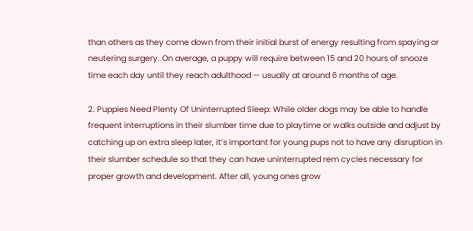than others as they come down from their initial burst of energy resulting from spaying or neutering surgery. On average, a puppy will require between 15 and 20 hours of snooze time each day until they reach adulthood — usually at around 6 months of age.

2. Puppies Need Plenty Of Uninterrupted Sleep: While older dogs may be able to handle frequent interruptions in their slumber time due to playtime or walks outside and adjust by catching up on extra sleep later, it’s important for young pups not to have any disruption in their slumber schedule so that they can have uninterrupted rem cycles necessary for proper growth and development. After all, young ones grow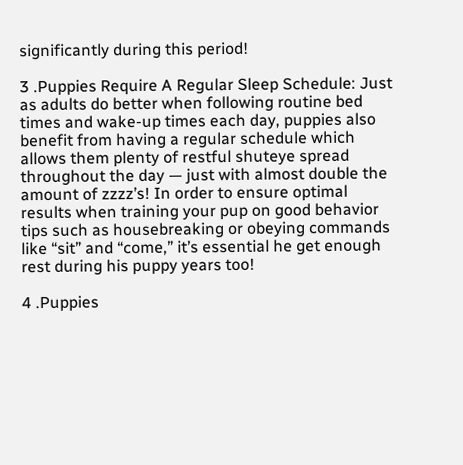significantly during this period!

3 .Puppies Require A Regular Sleep Schedule: Just as adults do better when following routine bed times and wake-up times each day, puppies also benefit from having a regular schedule which allows them plenty of restful shuteye spread throughout the day — just with almost double the amount of zzzz’s! In order to ensure optimal results when training your pup on good behavior tips such as housebreaking or obeying commands like “sit” and “come,” it’s essential he get enough rest during his puppy years too!

4 .Puppies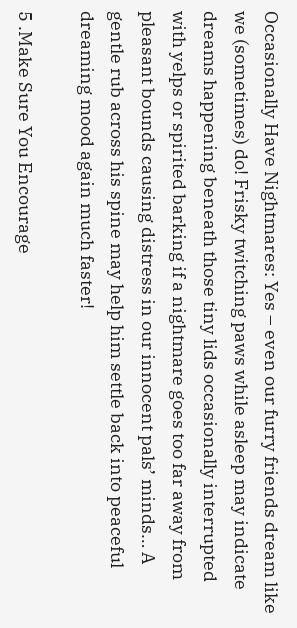Occasionally Have Nightmares: Yes – even our furry friends dream like we (sometimes) do! Frisky twitching paws while asleep may indicate dreams happening beneath those tiny lids occasionally interrupted with yelps or spirited barking if a nightmare goes too far away from pleasant bounds causing distress in our innocent pals’ minds… A gentle rub across his spine may help him settle back into peaceful dreaming mood again much faster!

5 .Make Sure You Encourage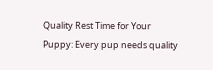Quality Rest Time for Your Puppy: Every pup needs quality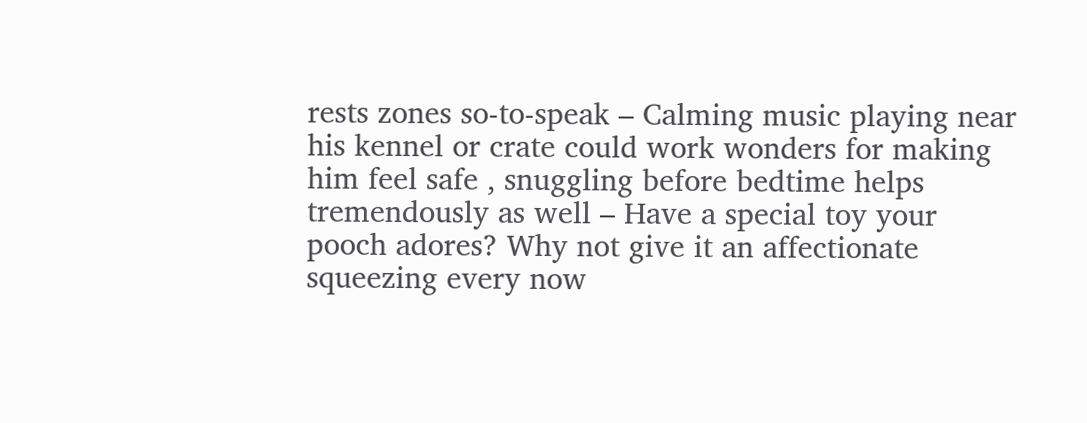rests zones so-to-speak – Calming music playing near his kennel or crate could work wonders for making him feel safe , snuggling before bedtime helps tremendously as well – Have a special toy your pooch adores? Why not give it an affectionate squeezing every now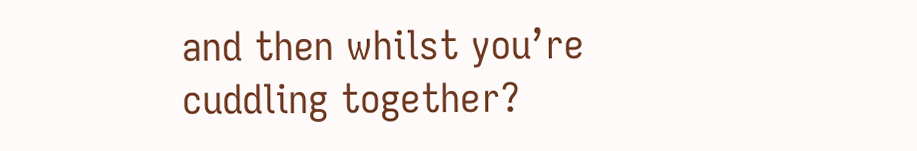and then whilst you’re cuddling together?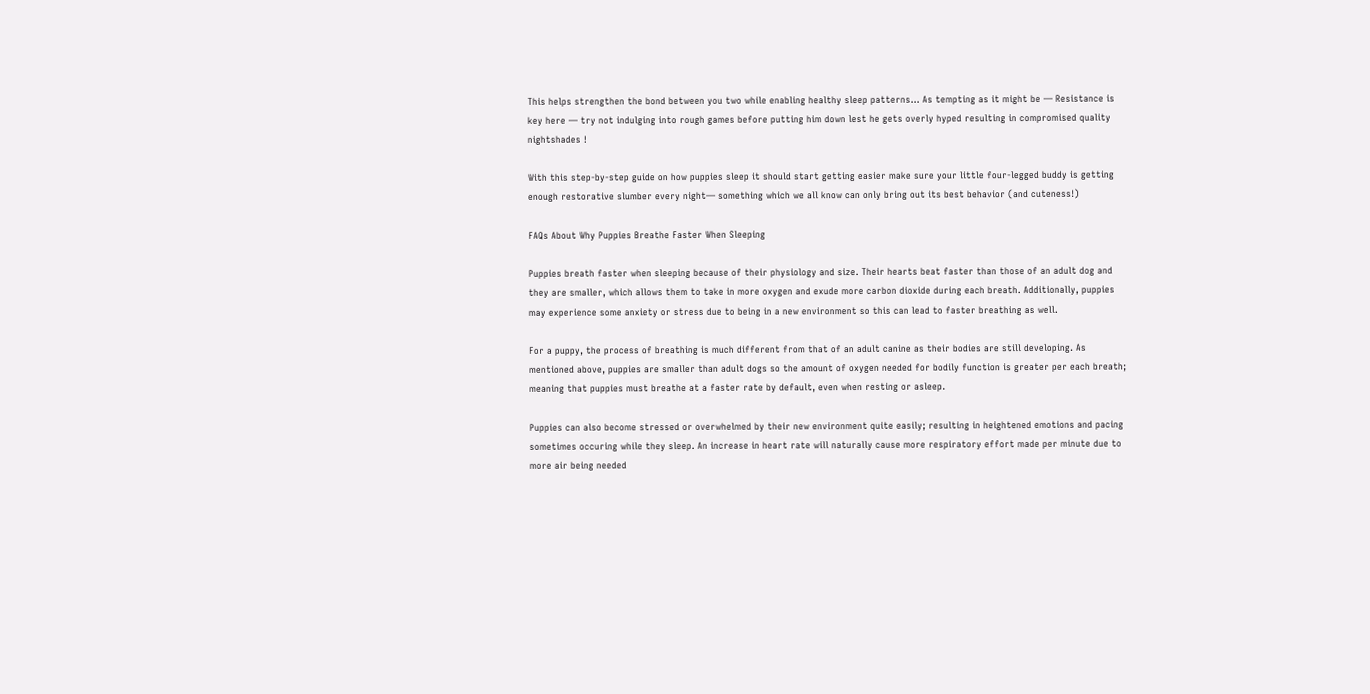This helps strengthen the bond between you two while enabling healthy sleep patterns… As tempting as it might be — Resistance is key here — try not indulging into rough games before putting him down lest he gets overly hyped resulting in compromised quality nightshades !

With this step-by-step guide on how puppies sleep it should start getting easier make sure your little four-legged buddy is getting enough restorative slumber every night— something which we all know can only bring out its best behavior (and cuteness!)

FAQs About Why Puppies Breathe Faster When Sleeping

Puppies breath faster when sleeping because of their physiology and size. Their hearts beat faster than those of an adult dog and they are smaller, which allows them to take in more oxygen and exude more carbon dioxide during each breath. Additionally, puppies may experience some anxiety or stress due to being in a new environment so this can lead to faster breathing as well.

For a puppy, the process of breathing is much different from that of an adult canine as their bodies are still developing. As mentioned above, puppies are smaller than adult dogs so the amount of oxygen needed for bodily function is greater per each breath; meaning that puppies must breathe at a faster rate by default, even when resting or asleep.

Puppies can also become stressed or overwhelmed by their new environment quite easily; resulting in heightened emotions and pacing sometimes occuring while they sleep. An increase in heart rate will naturally cause more respiratory effort made per minute due to more air being needed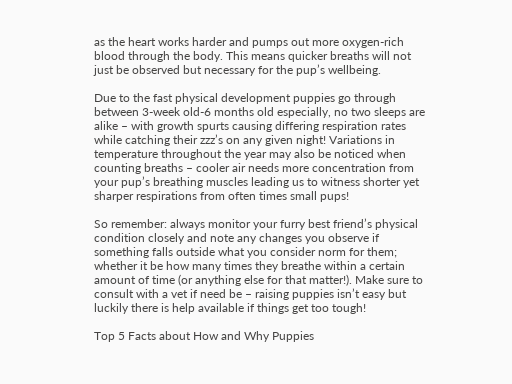as the heart works harder and pumps out more oxygen-rich blood through the body. This means quicker breaths will not just be observed but necessary for the pup’s wellbeing.

Due to the fast physical development puppies go through between 3-week old-6 months old especially, no two sleeps are alike – with growth spurts causing differing respiration rates while catching their zzz’s on any given night! Variations in temperature throughout the year may also be noticed when counting breaths – cooler air needs more concentration from your pup’s breathing muscles leading us to witness shorter yet sharper respirations from often times small pups!

So remember: always monitor your furry best friend’s physical condition closely and note any changes you observe if something falls outside what you consider norm for them; whether it be how many times they breathe within a certain amount of time (or anything else for that matter!). Make sure to consult with a vet if need be – raising puppies isn’t easy but luckily there is help available if things get too tough!

Top 5 Facts about How and Why Puppies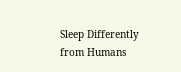Sleep Differently from Humans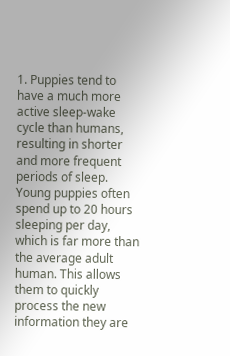1. Puppies tend to have a much more active sleep-wake cycle than humans, resulting in shorter and more frequent periods of sleep. Young puppies often spend up to 20 hours sleeping per day, which is far more than the average adult human. This allows them to quickly process the new information they are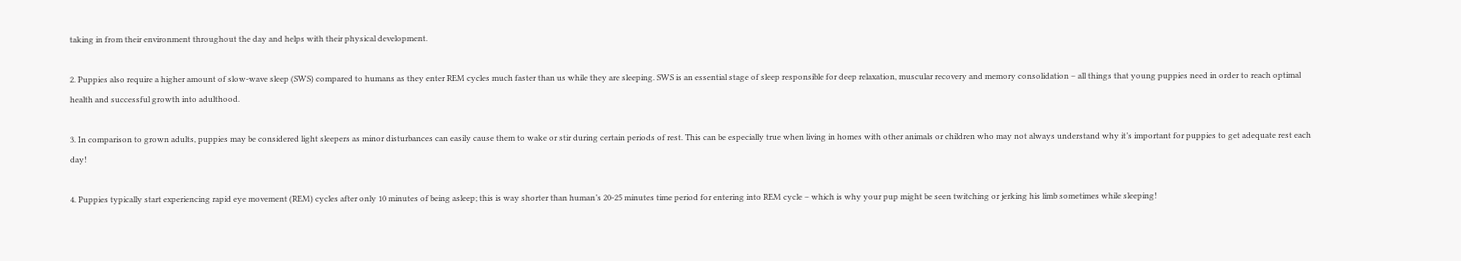taking in from their environment throughout the day and helps with their physical development.

2. Puppies also require a higher amount of slow-wave sleep (SWS) compared to humans as they enter REM cycles much faster than us while they are sleeping. SWS is an essential stage of sleep responsible for deep relaxation, muscular recovery and memory consolidation – all things that young puppies need in order to reach optimal health and successful growth into adulthood.

3. In comparison to grown adults, puppies may be considered light sleepers as minor disturbances can easily cause them to wake or stir during certain periods of rest. This can be especially true when living in homes with other animals or children who may not always understand why it’s important for puppies to get adequate rest each day!

4. Puppies typically start experiencing rapid eye movement (REM) cycles after only 10 minutes of being asleep; this is way shorter than human’s 20-25 minutes time period for entering into REM cycle – which is why your pup might be seen twitching or jerking his limb sometimes while sleeping!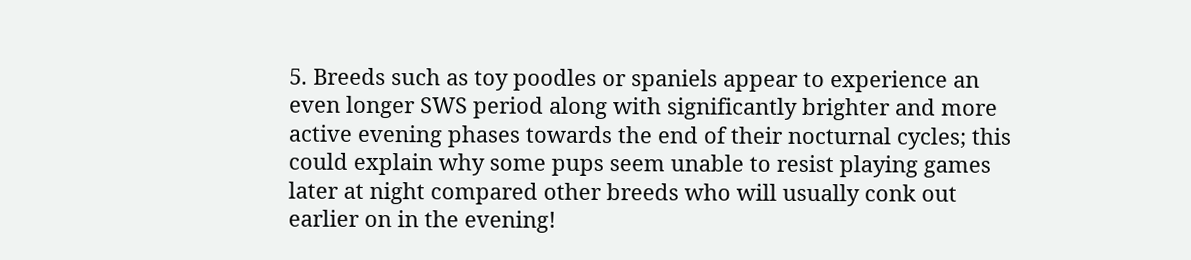5. Breeds such as toy poodles or spaniels appear to experience an even longer SWS period along with significantly brighter and more active evening phases towards the end of their nocturnal cycles; this could explain why some pups seem unable to resist playing games later at night compared other breeds who will usually conk out earlier on in the evening!